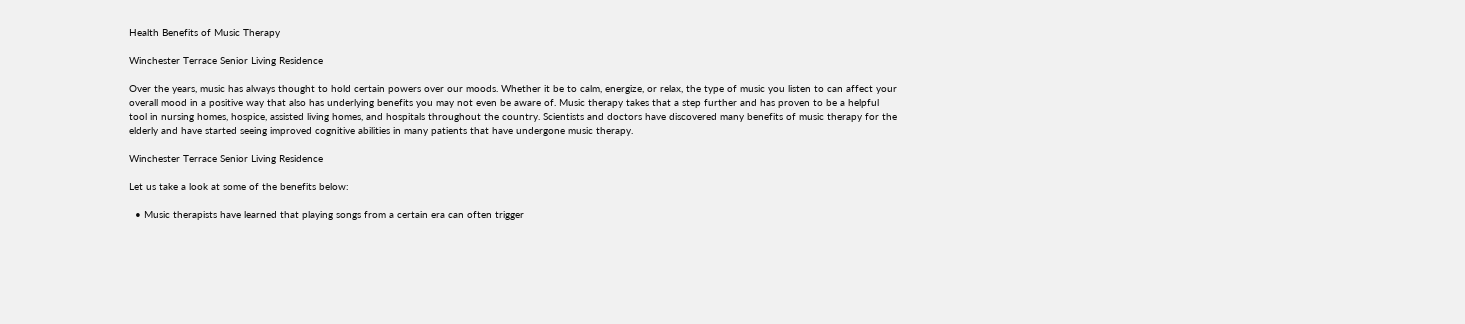Health Benefits of Music Therapy

Winchester Terrace Senior Living Residence

Over the years, music has always thought to hold certain powers over our moods. Whether it be to calm, energize, or relax, the type of music you listen to can affect your overall mood in a positive way that also has underlying benefits you may not even be aware of. Music therapy takes that a step further and has proven to be a helpful tool in nursing homes, hospice, assisted living homes, and hospitals throughout the country. Scientists and doctors have discovered many benefits of music therapy for the elderly and have started seeing improved cognitive abilities in many patients that have undergone music therapy.

Winchester Terrace Senior Living Residence

Let us take a look at some of the benefits below:

  • Music therapists have learned that playing songs from a certain era can often trigger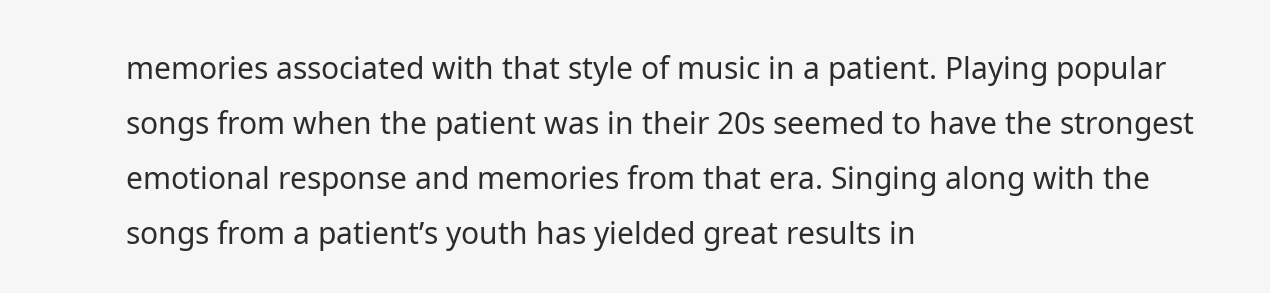memories associated with that style of music in a patient. Playing popular songs from when the patient was in their 20s seemed to have the strongest emotional response and memories from that era. Singing along with the songs from a patient’s youth has yielded great results in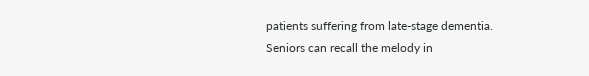patients suffering from late-stage dementia. Seniors can recall the melody in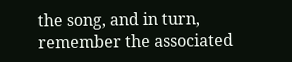the song, and in turn, remember the associated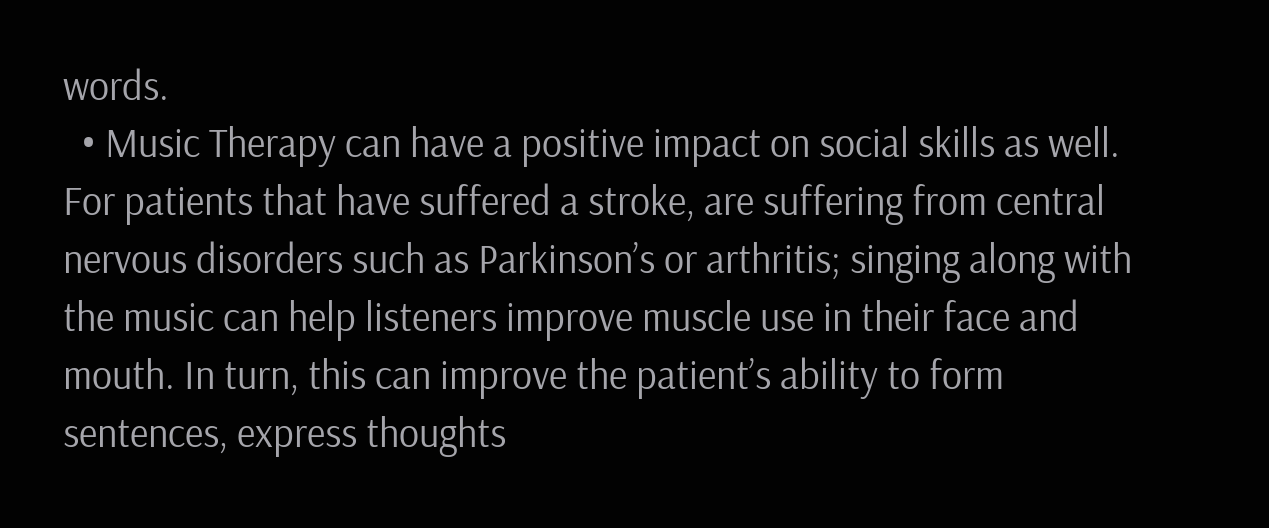words.
  • Music Therapy can have a positive impact on social skills as well. For patients that have suffered a stroke, are suffering from central nervous disorders such as Parkinson’s or arthritis; singing along with the music can help listeners improve muscle use in their face and mouth. In turn, this can improve the patient’s ability to form sentences, express thoughts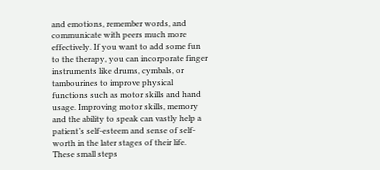and emotions, remember words, and communicate with peers much more effectively. If you want to add some fun to the therapy, you can incorporate finger instruments like drums, cymbals, or tambourines to improve physical functions such as motor skills and hand usage. Improving motor skills, memory and the ability to speak can vastly help a patient’s self-esteem and sense of self-worth in the later stages of their life. These small steps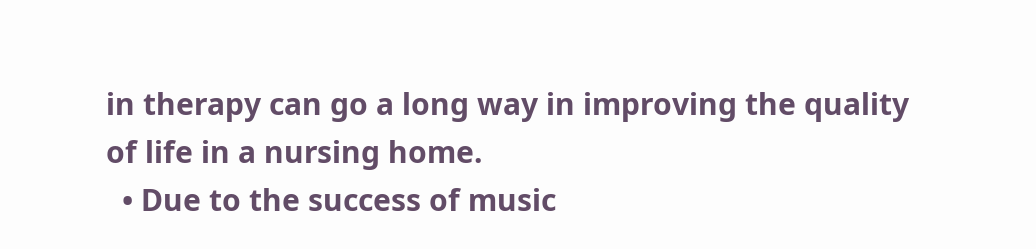in therapy can go a long way in improving the quality of life in a nursing home.
  • Due to the success of music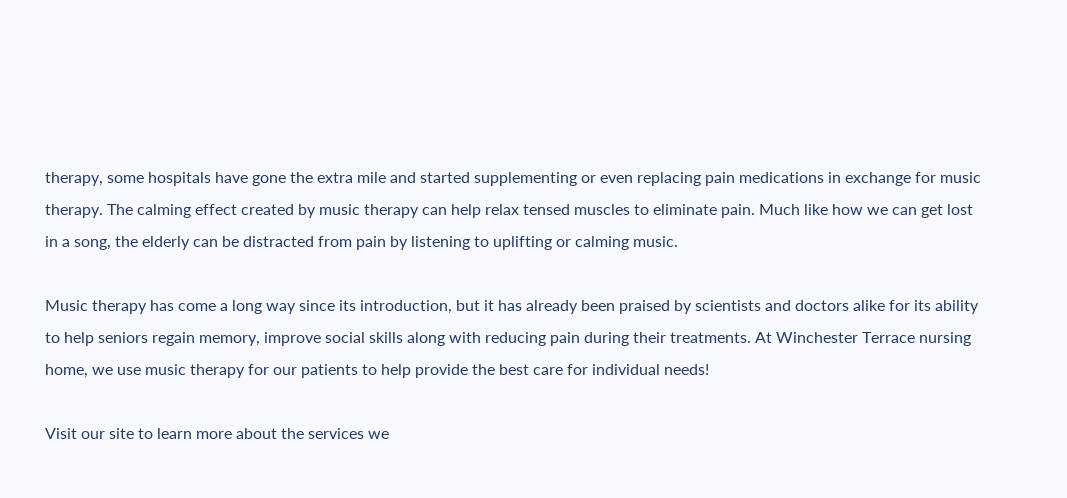therapy, some hospitals have gone the extra mile and started supplementing or even replacing pain medications in exchange for music therapy. The calming effect created by music therapy can help relax tensed muscles to eliminate pain. Much like how we can get lost in a song, the elderly can be distracted from pain by listening to uplifting or calming music.

Music therapy has come a long way since its introduction, but it has already been praised by scientists and doctors alike for its ability to help seniors regain memory, improve social skills along with reducing pain during their treatments. At Winchester Terrace nursing home, we use music therapy for our patients to help provide the best care for individual needs!

Visit our site to learn more about the services we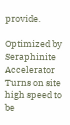provide.

Optimized by Seraphinite Accelerator
Turns on site high speed to be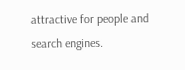attractive for people and search engines.